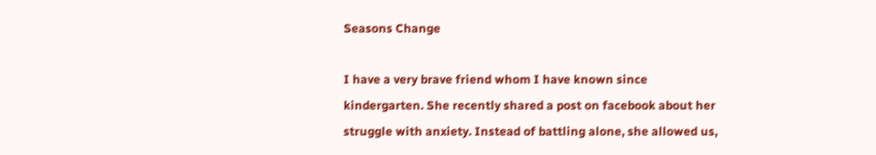Seasons Change

I have a very brave friend whom I have known since kindergarten. She recently shared a post on facebook about her struggle with anxiety. Instead of battling alone, she allowed us,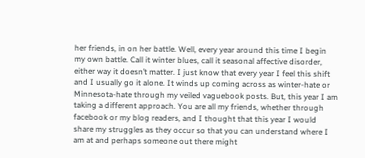her friends, in on her battle. Well, every year around this time I begin my own battle. Call it winter blues, call it seasonal affective disorder, either way it doesn’t matter. I just know that every year I feel this shift and I usually go it alone. It winds up coming across as winter-hate or Minnesota-hate through my veiled vaguebook posts. But, this year I am taking a different approach. You are all my friends, whether through facebook or my blog readers, and I thought that this year I would share my struggles as they occur so that you can understand where I am at and perhaps someone out there might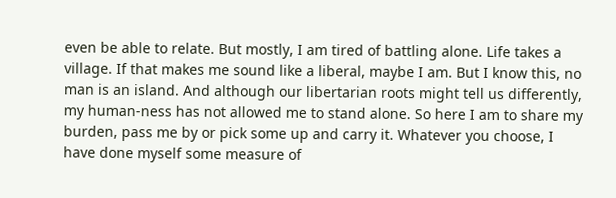even be able to relate. But mostly, I am tired of battling alone. Life takes a village. If that makes me sound like a liberal, maybe I am. But I know this, no man is an island. And although our libertarian roots might tell us differently, my human-ness has not allowed me to stand alone. So here I am to share my burden, pass me by or pick some up and carry it. Whatever you choose, I have done myself some measure of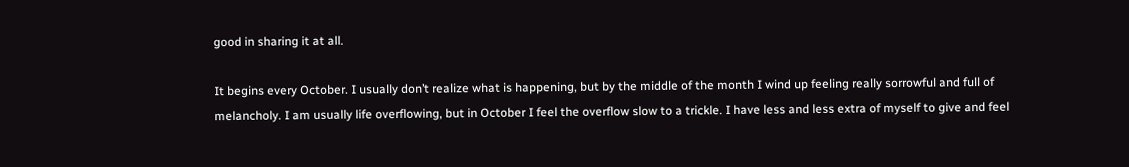good in sharing it at all.

It begins every October. I usually don’t realize what is happening, but by the middle of the month I wind up feeling really sorrowful and full of melancholy. I am usually life overflowing, but in October I feel the overflow slow to a trickle. I have less and less extra of myself to give and feel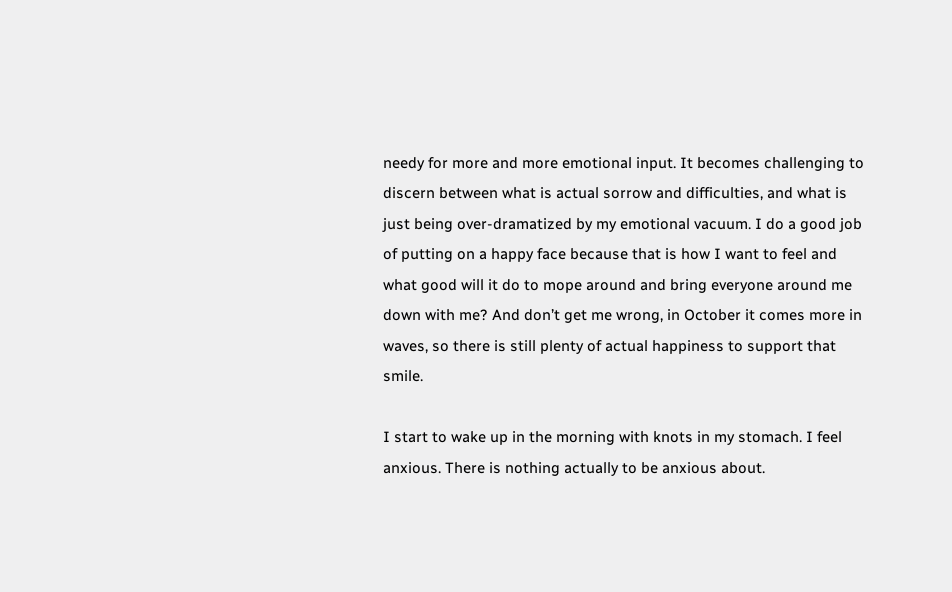needy for more and more emotional input. It becomes challenging to discern between what is actual sorrow and difficulties, and what is just being over-dramatized by my emotional vacuum. I do a good job of putting on a happy face because that is how I want to feel and what good will it do to mope around and bring everyone around me down with me? And don’t get me wrong, in October it comes more in waves, so there is still plenty of actual happiness to support that smile.

I start to wake up in the morning with knots in my stomach. I feel anxious. There is nothing actually to be anxious about.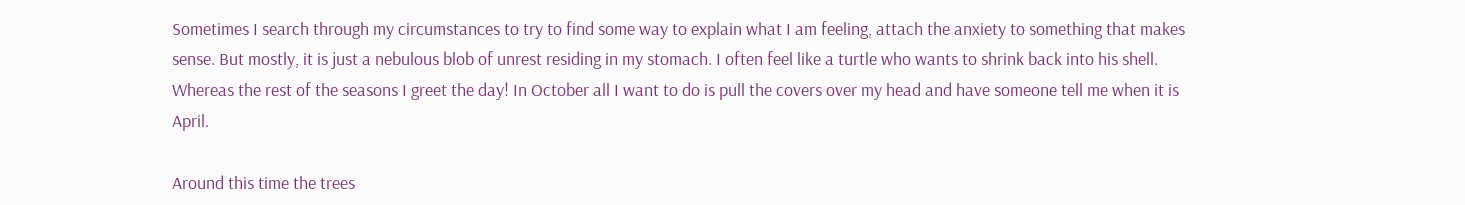Sometimes I search through my circumstances to try to find some way to explain what I am feeling, attach the anxiety to something that makes sense. But mostly, it is just a nebulous blob of unrest residing in my stomach. I often feel like a turtle who wants to shrink back into his shell. Whereas the rest of the seasons I greet the day! In October all I want to do is pull the covers over my head and have someone tell me when it is April.

Around this time the trees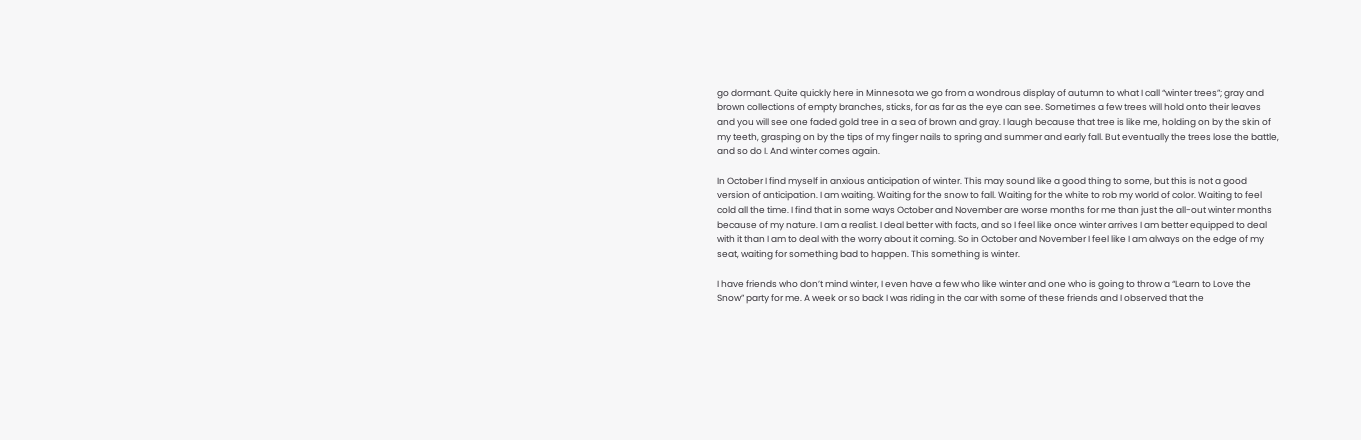go dormant. Quite quickly here in Minnesota we go from a wondrous display of autumn to what I call “winter trees”; gray and brown collections of empty branches, sticks, for as far as the eye can see. Sometimes a few trees will hold onto their leaves and you will see one faded gold tree in a sea of brown and gray. I laugh because that tree is like me, holding on by the skin of my teeth, grasping on by the tips of my finger nails to spring and summer and early fall. But eventually the trees lose the battle, and so do I. And winter comes again.

In October I find myself in anxious anticipation of winter. This may sound like a good thing to some, but this is not a good version of anticipation. I am waiting. Waiting for the snow to fall. Waiting for the white to rob my world of color. Waiting to feel cold all the time. I find that in some ways October and November are worse months for me than just the all-out winter months because of my nature. I am a realist. I deal better with facts, and so I feel like once winter arrives I am better equipped to deal with it than I am to deal with the worry about it coming. So in October and November I feel like I am always on the edge of my seat, waiting for something bad to happen. This something is winter.

I have friends who don’t mind winter, I even have a few who like winter and one who is going to throw a “Learn to Love the Snow” party for me. A week or so back I was riding in the car with some of these friends and I observed that the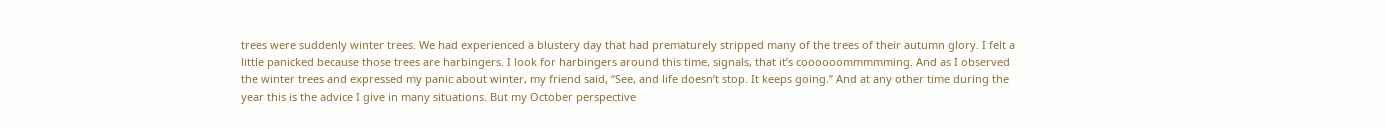trees were suddenly winter trees. We had experienced a blustery day that had prematurely stripped many of the trees of their autumn glory. I felt a little panicked because those trees are harbingers. I look for harbingers around this time, signals, that it’s coooooommmmming. And as I observed the winter trees and expressed my panic about winter, my friend said, “See, and life doesn’t stop. It keeps going.” And at any other time during the year this is the advice I give in many situations. But my October perspective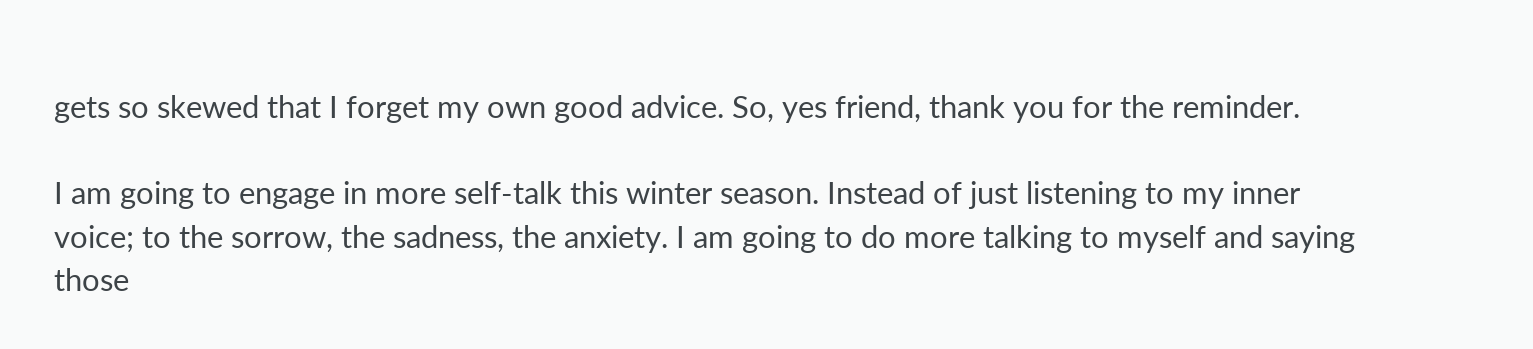gets so skewed that I forget my own good advice. So, yes friend, thank you for the reminder.

I am going to engage in more self-talk this winter season. Instead of just listening to my inner voice; to the sorrow, the sadness, the anxiety. I am going to do more talking to myself and saying those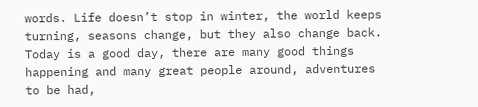words. Life doesn’t stop in winter, the world keeps turning, seasons change, but they also change back. Today is a good day, there are many good things happening and many great people around, adventures to be had,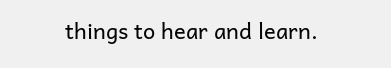things to hear and learn.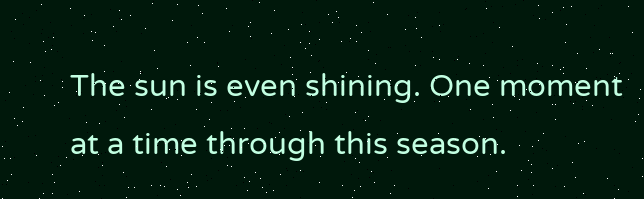The sun is even shining. One moment at a time through this season.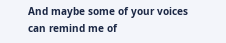And maybe some of your voices can remind me of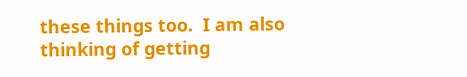these things too.  I am also thinking of getting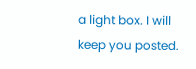a light box. I will keep you posted.